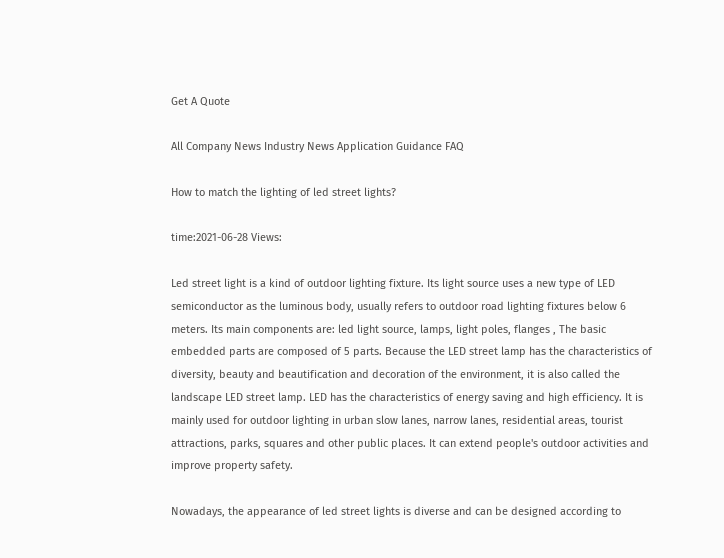Get A Quote

All Company News Industry News Application Guidance FAQ

How to match the lighting of led street lights?

time:2021-06-28 Views:

Led street light is a kind of outdoor lighting fixture. Its light source uses a new type of LED semiconductor as the luminous body, usually refers to outdoor road lighting fixtures below 6 meters. Its main components are: led light source, lamps, light poles, flanges , The basic embedded parts are composed of 5 parts. Because the LED street lamp has the characteristics of diversity, beauty and beautification and decoration of the environment, it is also called the landscape LED street lamp. LED has the characteristics of energy saving and high efficiency. It is mainly used for outdoor lighting in urban slow lanes, narrow lanes, residential areas, tourist attractions, parks, squares and other public places. It can extend people's outdoor activities and improve property safety.

Nowadays, the appearance of led street lights is diverse and can be designed according to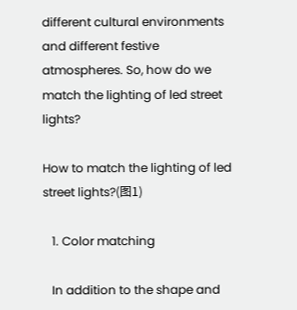different cultural environments and different festive atmospheres. So, how do we match the lighting of led street lights?

How to match the lighting of led street lights?(图1)

   1. Color matching

   In addition to the shape and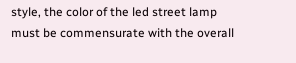style, the color of the led street lamp must be commensurate with the overall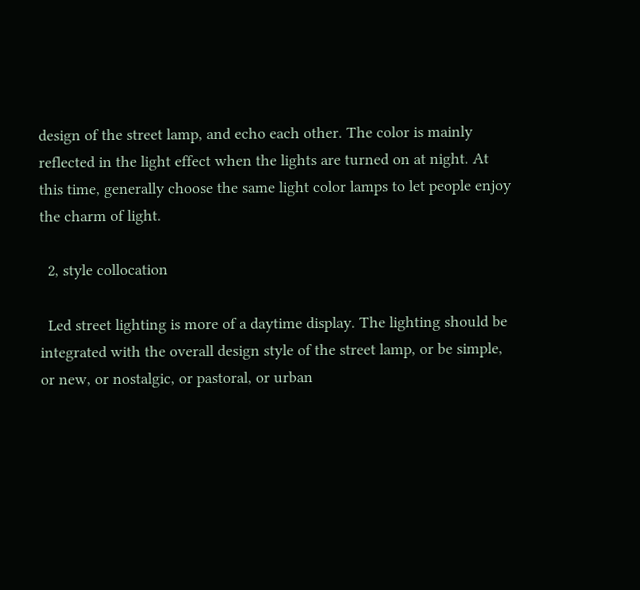design of the street lamp, and echo each other. The color is mainly reflected in the light effect when the lights are turned on at night. At this time, generally choose the same light color lamps to let people enjoy the charm of light.

  2, style collocation

  Led street lighting is more of a daytime display. The lighting should be integrated with the overall design style of the street lamp, or be simple, or new, or nostalgic, or pastoral, or urban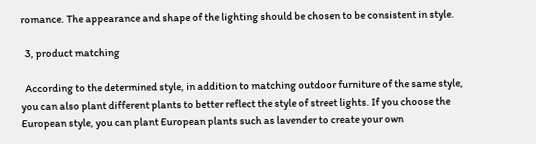romance. The appearance and shape of the lighting should be chosen to be consistent in style.

  3, product matching

  According to the determined style, in addition to matching outdoor furniture of the same style, you can also plant different plants to better reflect the style of street lights. If you choose the European style, you can plant European plants such as lavender to create your own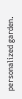personalized garden.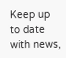Keep up to date with news,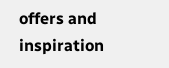offers and inspiration